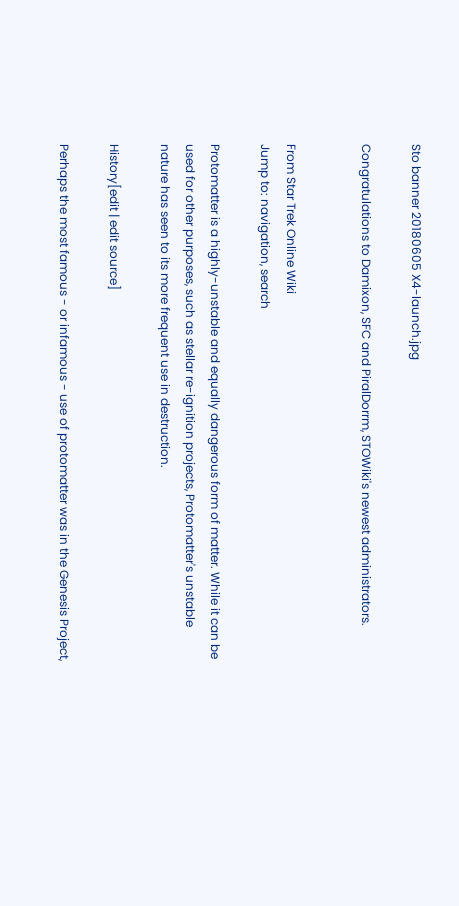Sto banner 20180605 X4-launch.jpg

Congratulations to Damixon, SFC and PiralDorrm, STOWiki's newest administrators.


From Star Trek Online Wiki
Jump to: navigation, search

Protomatter is a highly-unstable and equally dangerous form of matter. While it can be used for other purposes, such as stellar re-ignition projects, Protomatter's unstable nature has seen to its more frequent use in destruction.

History[edit | edit source]

Perhaps the most famous - or infamous - use of protomatter was in the Genesis Project,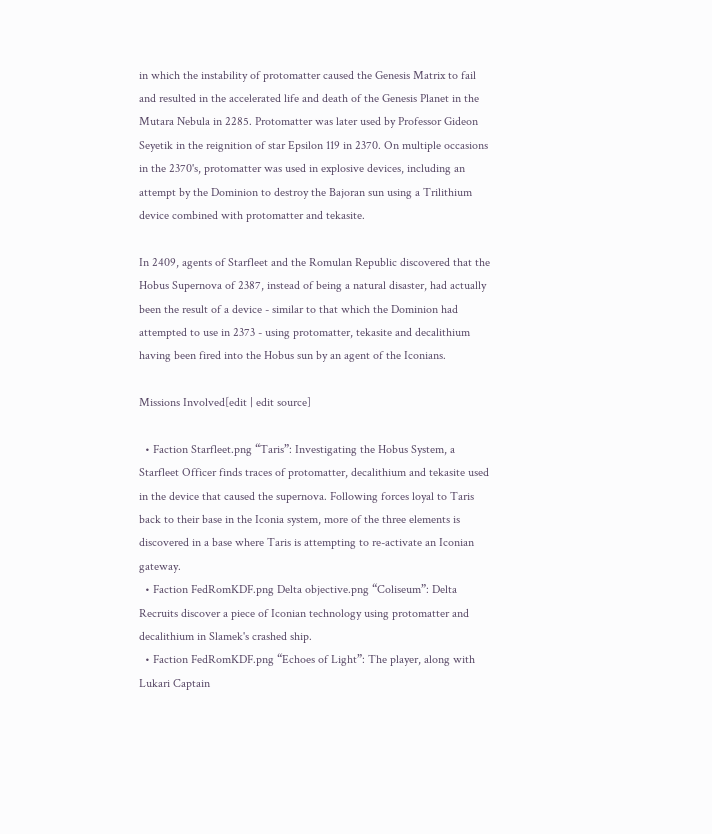in which the instability of protomatter caused the Genesis Matrix to fail and resulted in the accelerated life and death of the Genesis Planet in the Mutara Nebula in 2285. Protomatter was later used by Professor Gideon Seyetik in the reignition of star Epsilon 119 in 2370. On multiple occasions in the 2370's, protomatter was used in explosive devices, including an attempt by the Dominion to destroy the Bajoran sun using a Trilithium device combined with protomatter and tekasite.

In 2409, agents of Starfleet and the Romulan Republic discovered that the Hobus Supernova of 2387, instead of being a natural disaster, had actually been the result of a device - similar to that which the Dominion had attempted to use in 2373 - using protomatter, tekasite and decalithium having been fired into the Hobus sun by an agent of the Iconians.

Missions Involved[edit | edit source]

  • Faction Starfleet.png “Taris”: Investigating the Hobus System, a Starfleet Officer finds traces of protomatter, decalithium and tekasite used in the device that caused the supernova. Following forces loyal to Taris back to their base in the Iconia system, more of the three elements is discovered in a base where Taris is attempting to re-activate an Iconian gateway.
  • Faction FedRomKDF.png Delta objective.png “Coliseum”: Delta Recruits discover a piece of Iconian technology using protomatter and decalithium in Slamek's crashed ship.
  • Faction FedRomKDF.png “Echoes of Light”: The player, along with Lukari Captain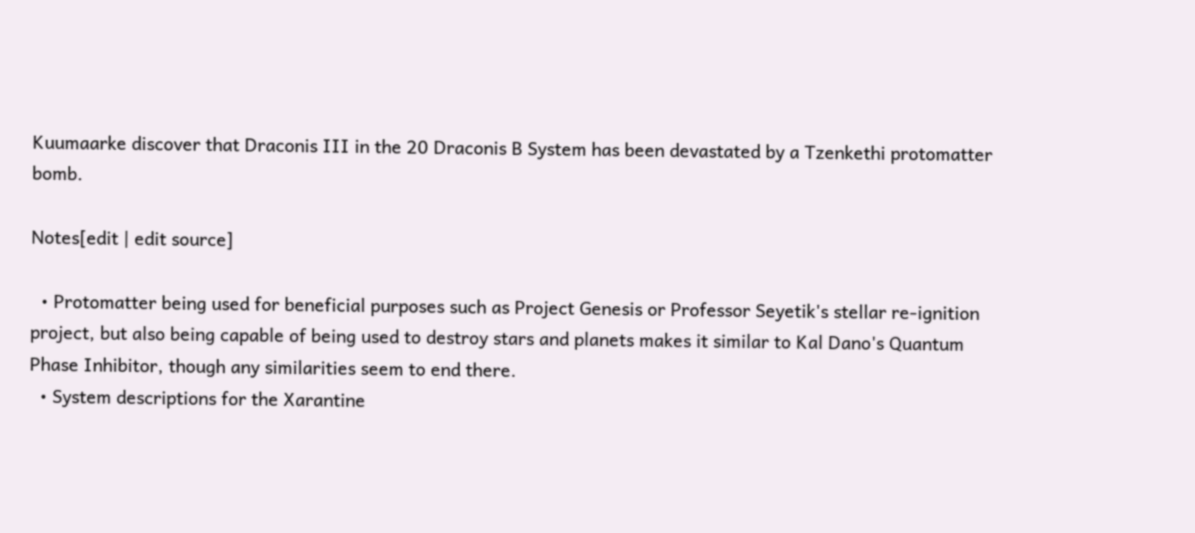Kuumaarke discover that Draconis III in the 20 Draconis B System has been devastated by a Tzenkethi protomatter bomb.

Notes[edit | edit source]

  • Protomatter being used for beneficial purposes such as Project Genesis or Professor Seyetik's stellar re-ignition project, but also being capable of being used to destroy stars and planets makes it similar to Kal Dano's Quantum Phase Inhibitor, though any similarities seem to end there.
  • System descriptions for the Xarantine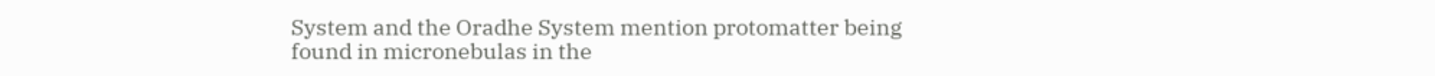System and the Oradhe System mention protomatter being found in micronebulas in the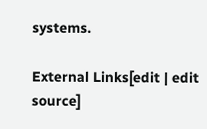systems.

External Links[edit | edit source]